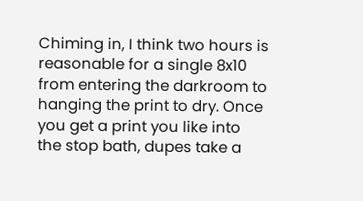Chiming in, I think two hours is reasonable for a single 8x10 from entering the darkroom to hanging the print to dry. Once you get a print you like into the stop bath, dupes take a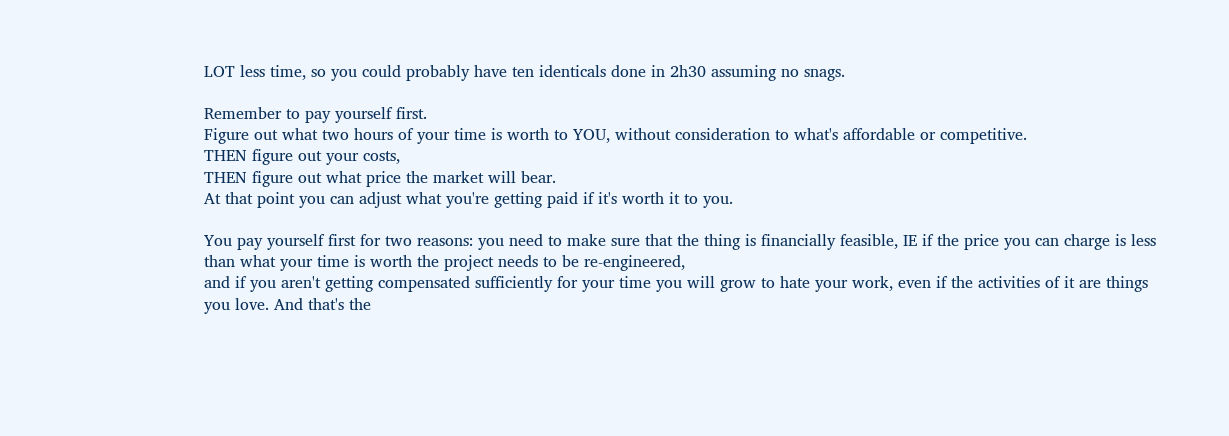LOT less time, so you could probably have ten identicals done in 2h30 assuming no snags.

Remember to pay yourself first.
Figure out what two hours of your time is worth to YOU, without consideration to what's affordable or competitive.
THEN figure out your costs,
THEN figure out what price the market will bear.
At that point you can adjust what you're getting paid if it's worth it to you.

You pay yourself first for two reasons: you need to make sure that the thing is financially feasible, IE if the price you can charge is less than what your time is worth the project needs to be re-engineered,
and if you aren't getting compensated sufficiently for your time you will grow to hate your work, even if the activities of it are things you love. And that's the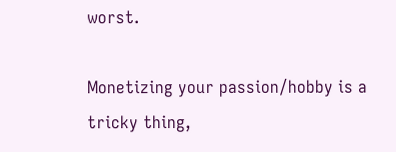worst.

Monetizing your passion/hobby is a tricky thing,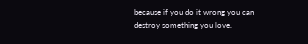because if you do it wrong you can destroy something you love.